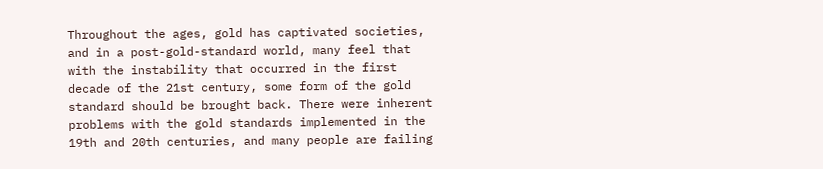Throughout the ages, gold has captivated societies, and in a post-gold-standard world, many feel that with the instability that occurred in the first decade of the 21st century, some form of the gold standard should be brought back. There were inherent problems with the gold standards implemented in the 19th and 20th centuries, and many people are failing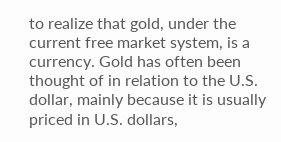to realize that gold, under the current free market system, is a currency. Gold has often been thought of in relation to the U.S. dollar, mainly because it is usually priced in U.S. dollars,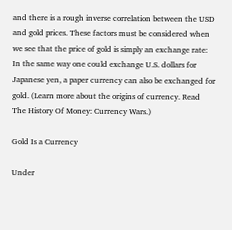and there is a rough inverse correlation between the USD and gold prices. These factors must be considered when we see that the price of gold is simply an exchange rate: In the same way one could exchange U.S. dollars for Japanese yen, a paper currency can also be exchanged for gold. (Learn more about the origins of currency. Read The History Of Money: Currency Wars.)

Gold Is a Currency

Under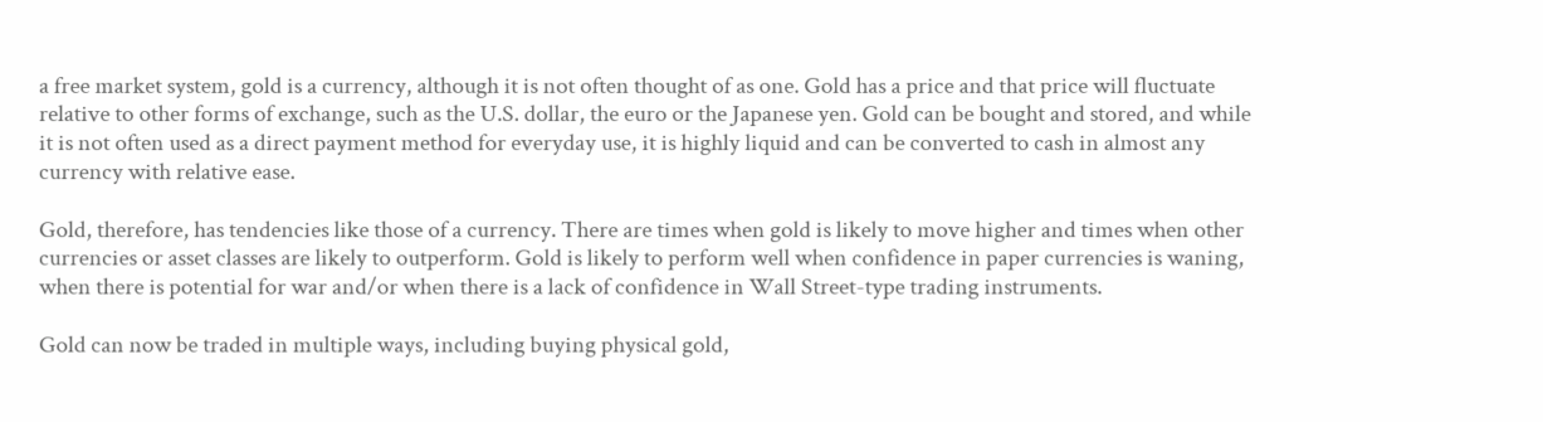a free market system, gold is a currency, although it is not often thought of as one. Gold has a price and that price will fluctuate relative to other forms of exchange, such as the U.S. dollar, the euro or the Japanese yen. Gold can be bought and stored, and while it is not often used as a direct payment method for everyday use, it is highly liquid and can be converted to cash in almost any currency with relative ease.

Gold, therefore, has tendencies like those of a currency. There are times when gold is likely to move higher and times when other currencies or asset classes are likely to outperform. Gold is likely to perform well when confidence in paper currencies is waning, when there is potential for war and/or when there is a lack of confidence in Wall Street-type trading instruments.

Gold can now be traded in multiple ways, including buying physical gold,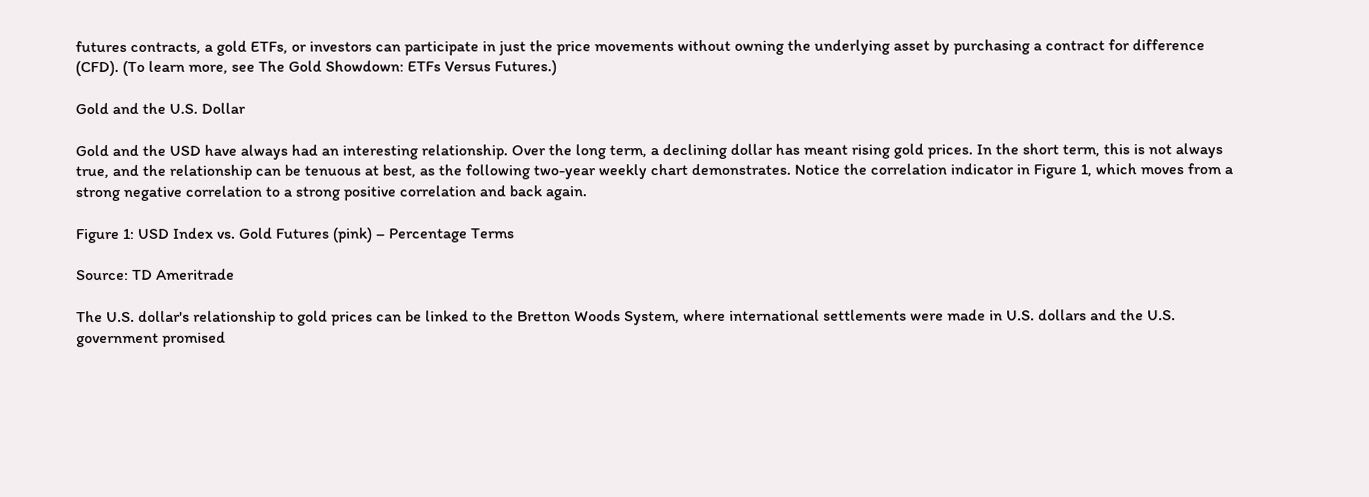futures contracts, a gold ETFs, or investors can participate in just the price movements without owning the underlying asset by purchasing a contract for difference (CFD). (To learn more, see The Gold Showdown: ETFs Versus Futures.)

Gold and the U.S. Dollar

Gold and the USD have always had an interesting relationship. Over the long term, a declining dollar has meant rising gold prices. In the short term, this is not always true, and the relationship can be tenuous at best, as the following two-year weekly chart demonstrates. Notice the correlation indicator in Figure 1, which moves from a strong negative correlation to a strong positive correlation and back again.

Figure 1: USD Index vs. Gold Futures (pink) – Percentage Terms

Source: TD Ameritrade

The U.S. dollar's relationship to gold prices can be linked to the Bretton Woods System, where international settlements were made in U.S. dollars and the U.S. government promised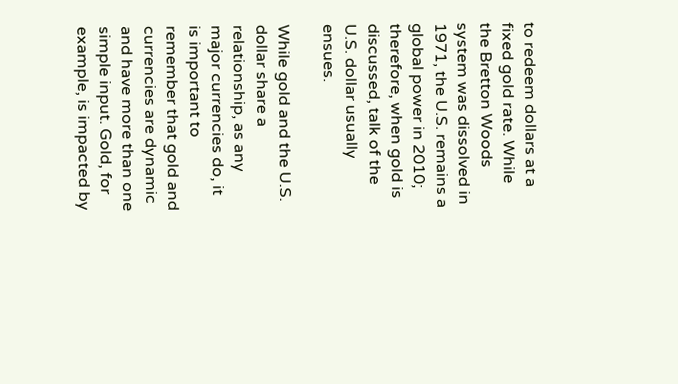to redeem dollars at a fixed gold rate. While the Bretton Woods system was dissolved in 1971, the U.S. remains a global power in 2010; therefore, when gold is discussed, talk of the U.S. dollar usually ensues.

While gold and the U.S. dollar share a relationship, as any major currencies do, it is important to remember that gold and currencies are dynamic and have more than one simple input. Gold, for example, is impacted by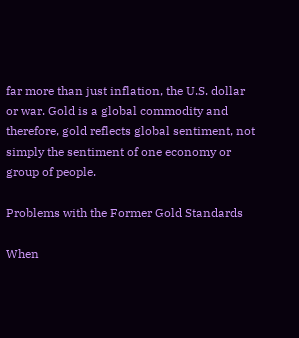far more than just inflation, the U.S. dollar or war. Gold is a global commodity and therefore, gold reflects global sentiment, not simply the sentiment of one economy or group of people.

Problems with the Former Gold Standards

When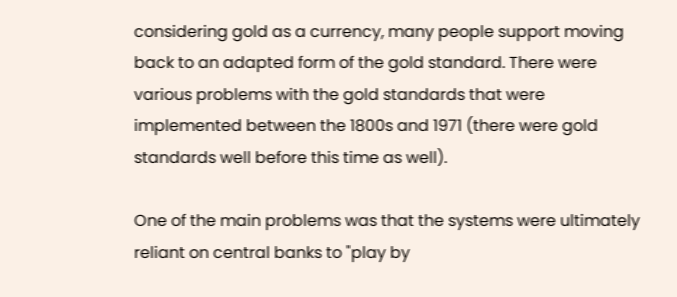considering gold as a currency, many people support moving back to an adapted form of the gold standard. There were various problems with the gold standards that were implemented between the 1800s and 1971 (there were gold standards well before this time as well).

One of the main problems was that the systems were ultimately reliant on central banks to "play by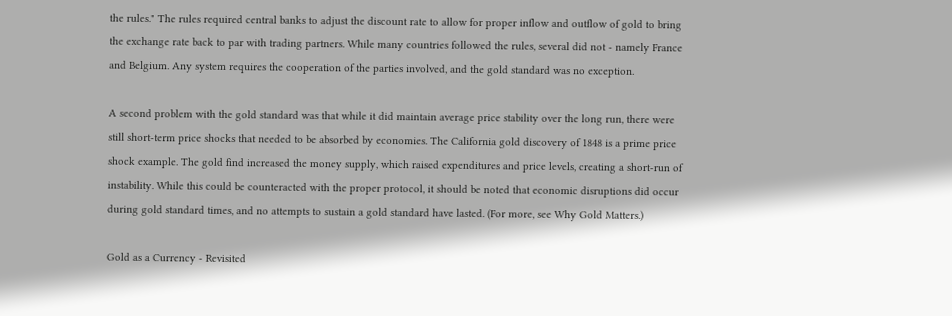the rules." The rules required central banks to adjust the discount rate to allow for proper inflow and outflow of gold to bring the exchange rate back to par with trading partners. While many countries followed the rules, several did not - namely France and Belgium. Any system requires the cooperation of the parties involved, and the gold standard was no exception.

A second problem with the gold standard was that while it did maintain average price stability over the long run, there were still short-term price shocks that needed to be absorbed by economies. The California gold discovery of 1848 is a prime price shock example. The gold find increased the money supply, which raised expenditures and price levels, creating a short-run of instability. While this could be counteracted with the proper protocol, it should be noted that economic disruptions did occur during gold standard times, and no attempts to sustain a gold standard have lasted. (For more, see Why Gold Matters.)

Gold as a Currency - Revisited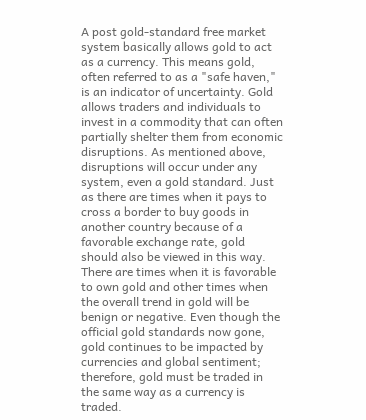A post gold-standard free market system basically allows gold to act as a currency. This means gold, often referred to as a "safe haven," is an indicator of uncertainty. Gold allows traders and individuals to invest in a commodity that can often partially shelter them from economic disruptions. As mentioned above, disruptions will occur under any system, even a gold standard. Just as there are times when it pays to cross a border to buy goods in another country because of a favorable exchange rate, gold should also be viewed in this way. There are times when it is favorable to own gold and other times when the overall trend in gold will be benign or negative. Even though the official gold standards now gone, gold continues to be impacted by currencies and global sentiment; therefore, gold must be traded in the same way as a currency is traded.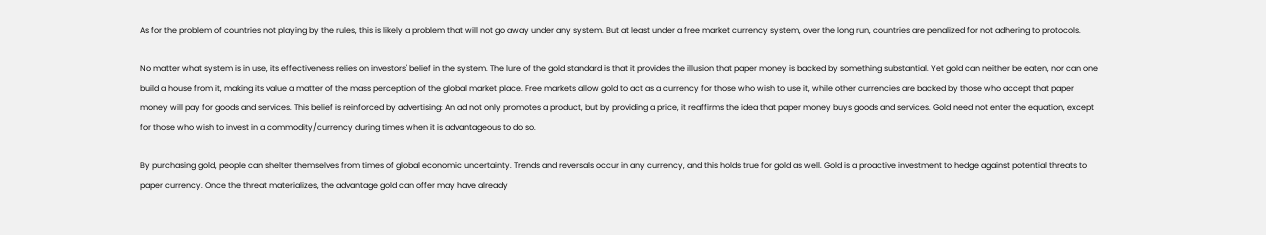As for the problem of countries not playing by the rules, this is likely a problem that will not go away under any system. But at least under a free market currency system, over the long run, countries are penalized for not adhering to protocols.

No matter what system is in use, its effectiveness relies on investors' belief in the system. The lure of the gold standard is that it provides the illusion that paper money is backed by something substantial. Yet gold can neither be eaten, nor can one build a house from it, making its value a matter of the mass perception of the global market place. Free markets allow gold to act as a currency for those who wish to use it, while other currencies are backed by those who accept that paper money will pay for goods and services. This belief is reinforced by advertising: An ad not only promotes a product, but by providing a price, it reaffirms the idea that paper money buys goods and services. Gold need not enter the equation, except for those who wish to invest in a commodity/currency during times when it is advantageous to do so.

By purchasing gold, people can shelter themselves from times of global economic uncertainty. Trends and reversals occur in any currency, and this holds true for gold as well. Gold is a proactive investment to hedge against potential threats to paper currency. Once the threat materializes, the advantage gold can offer may have already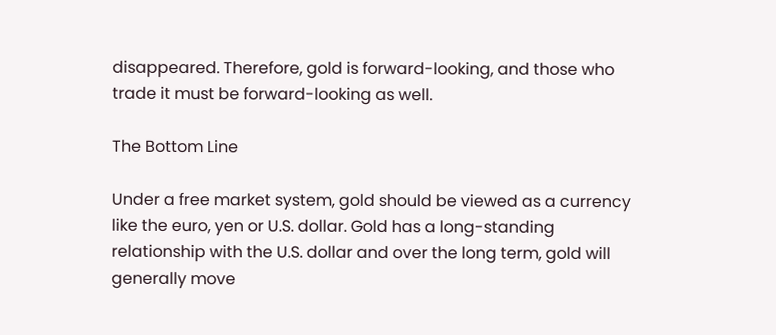disappeared. Therefore, gold is forward-looking, and those who trade it must be forward-looking as well.

The Bottom Line

Under a free market system, gold should be viewed as a currency like the euro, yen or U.S. dollar. Gold has a long-standing relationship with the U.S. dollar and over the long term, gold will generally move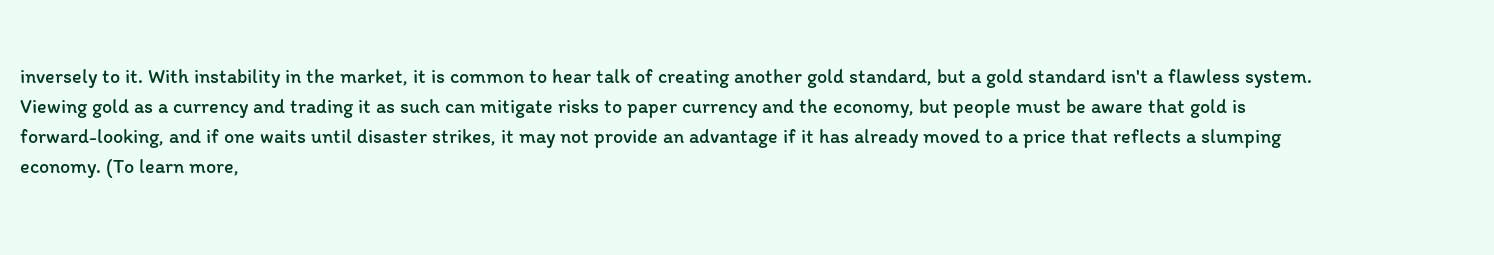inversely to it. With instability in the market, it is common to hear talk of creating another gold standard, but a gold standard isn't a flawless system. Viewing gold as a currency and trading it as such can mitigate risks to paper currency and the economy, but people must be aware that gold is forward-looking, and if one waits until disaster strikes, it may not provide an advantage if it has already moved to a price that reflects a slumping economy. (To learn more,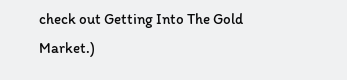check out Getting Into The Gold Market.)